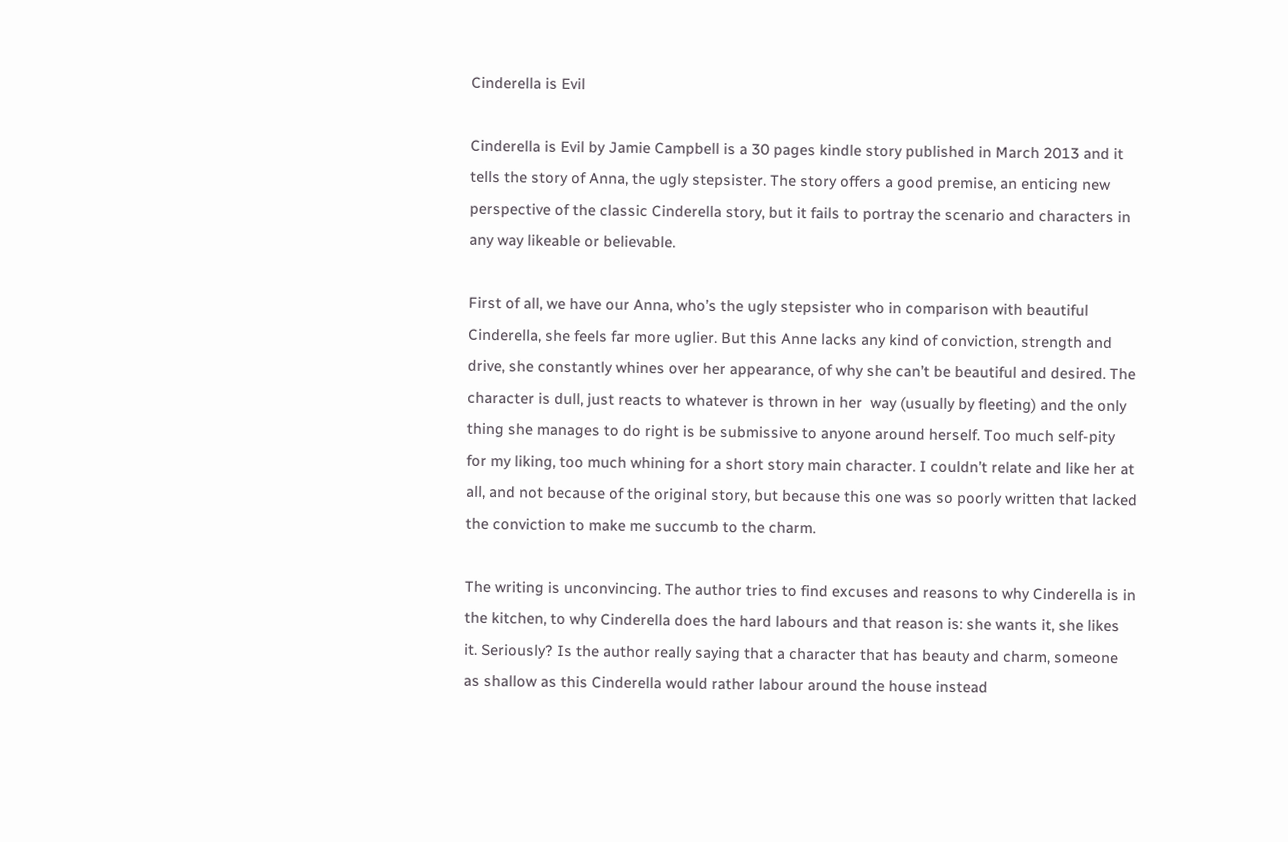Cinderella is Evil

Cinderella is Evil by Jamie Campbell is a 30 pages kindle story published in March 2013 and it tells the story of Anna, the ugly stepsister. The story offers a good premise, an enticing new perspective of the classic Cinderella story, but it fails to portray the scenario and characters in any way likeable or believable.

First of all, we have our Anna, who’s the ugly stepsister who in comparison with beautiful Cinderella, she feels far more uglier. But this Anne lacks any kind of conviction, strength and drive, she constantly whines over her appearance, of why she can’t be beautiful and desired. The character is dull, just reacts to whatever is thrown in her  way (usually by fleeting) and the only thing she manages to do right is be submissive to anyone around herself. Too much self-pity for my liking, too much whining for a short story main character. I couldn’t relate and like her at all, and not because of the original story, but because this one was so poorly written that lacked the conviction to make me succumb to the charm.

The writing is unconvincing. The author tries to find excuses and reasons to why Cinderella is in the kitchen, to why Cinderella does the hard labours and that reason is: she wants it, she likes it. Seriously? Is the author really saying that a character that has beauty and charm, someone as shallow as this Cinderella would rather labour around the house instead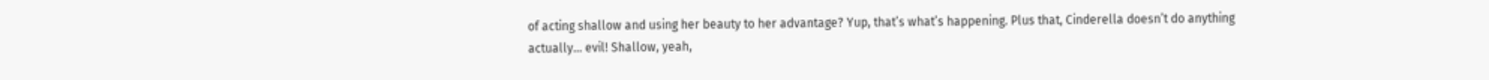of acting shallow and using her beauty to her advantage? Yup, that’s what’s happening. Plus that, Cinderella doesn’t do anything actually… evil! Shallow, yeah,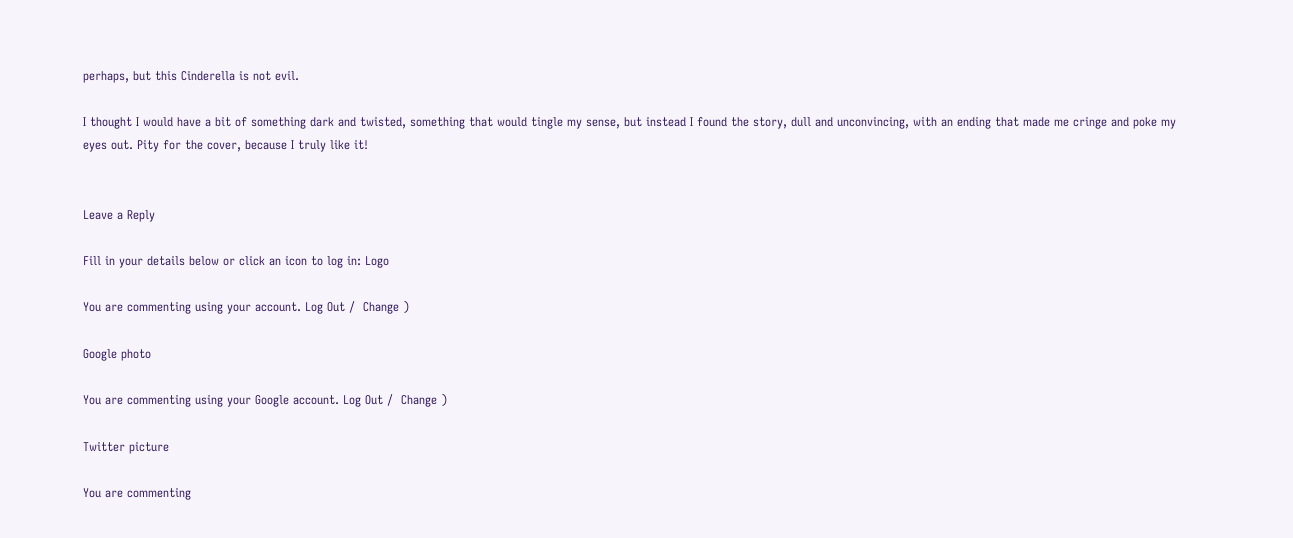perhaps, but this Cinderella is not evil.

I thought I would have a bit of something dark and twisted, something that would tingle my sense, but instead I found the story, dull and unconvincing, with an ending that made me cringe and poke my eyes out. Pity for the cover, because I truly like it!


Leave a Reply

Fill in your details below or click an icon to log in: Logo

You are commenting using your account. Log Out /  Change )

Google photo

You are commenting using your Google account. Log Out /  Change )

Twitter picture

You are commenting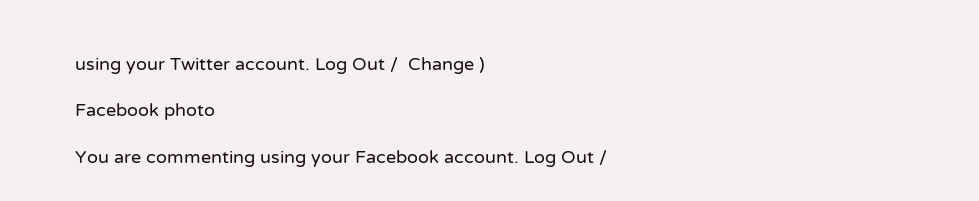using your Twitter account. Log Out /  Change )

Facebook photo

You are commenting using your Facebook account. Log Out /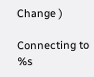Change )

Connecting to %s